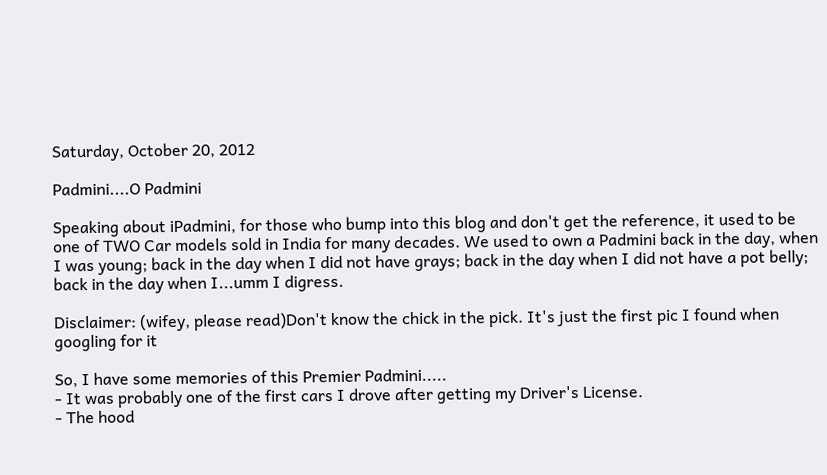Saturday, October 20, 2012

Padmini....O Padmini

Speaking about iPadmini, for those who bump into this blog and don't get the reference, it used to be one of TWO Car models sold in India for many decades. We used to own a Padmini back in the day, when I was young; back in the day when I did not have grays; back in the day when I did not have a pot belly; back in the day when I...umm I digress.

Disclaimer: (wifey, please read)Don't know the chick in the pick. It's just the first pic I found when googling for it

So, I have some memories of this Premier Padmini.....
- It was probably one of the first cars I drove after getting my Driver's License.
- The hood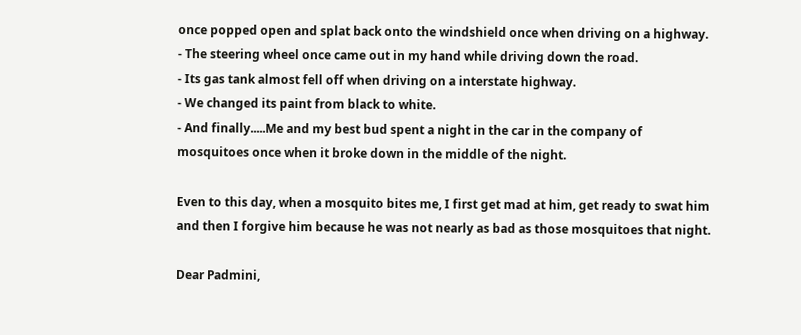once popped open and splat back onto the windshield once when driving on a highway.
- The steering wheel once came out in my hand while driving down the road.
- Its gas tank almost fell off when driving on a interstate highway.
- We changed its paint from black to white.
- And finally.....Me and my best bud spent a night in the car in the company of mosquitoes once when it broke down in the middle of the night.

Even to this day, when a mosquito bites me, I first get mad at him, get ready to swat him and then I forgive him because he was not nearly as bad as those mosquitoes that night.

Dear Padmini,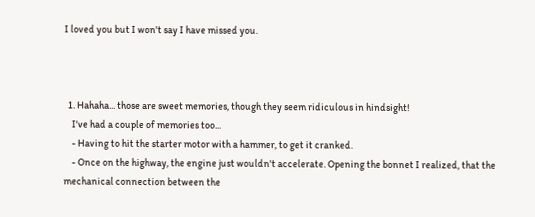I loved you but I won't say I have missed you.



  1. Hahaha... those are sweet memories, though they seem ridiculous in hindsight!
    I've had a couple of memories too...
    - Having to hit the starter motor with a hammer, to get it cranked.
    - Once on the highway, the engine just wouldn't accelerate. Opening the bonnet I realized, that the mechanical connection between the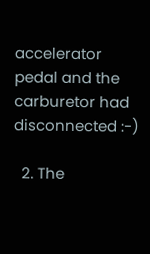accelerator pedal and the carburetor had disconnected :-)

  2. The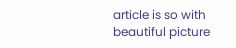article is so with beautiful picture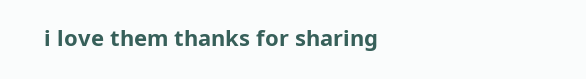i love them thanks for sharing